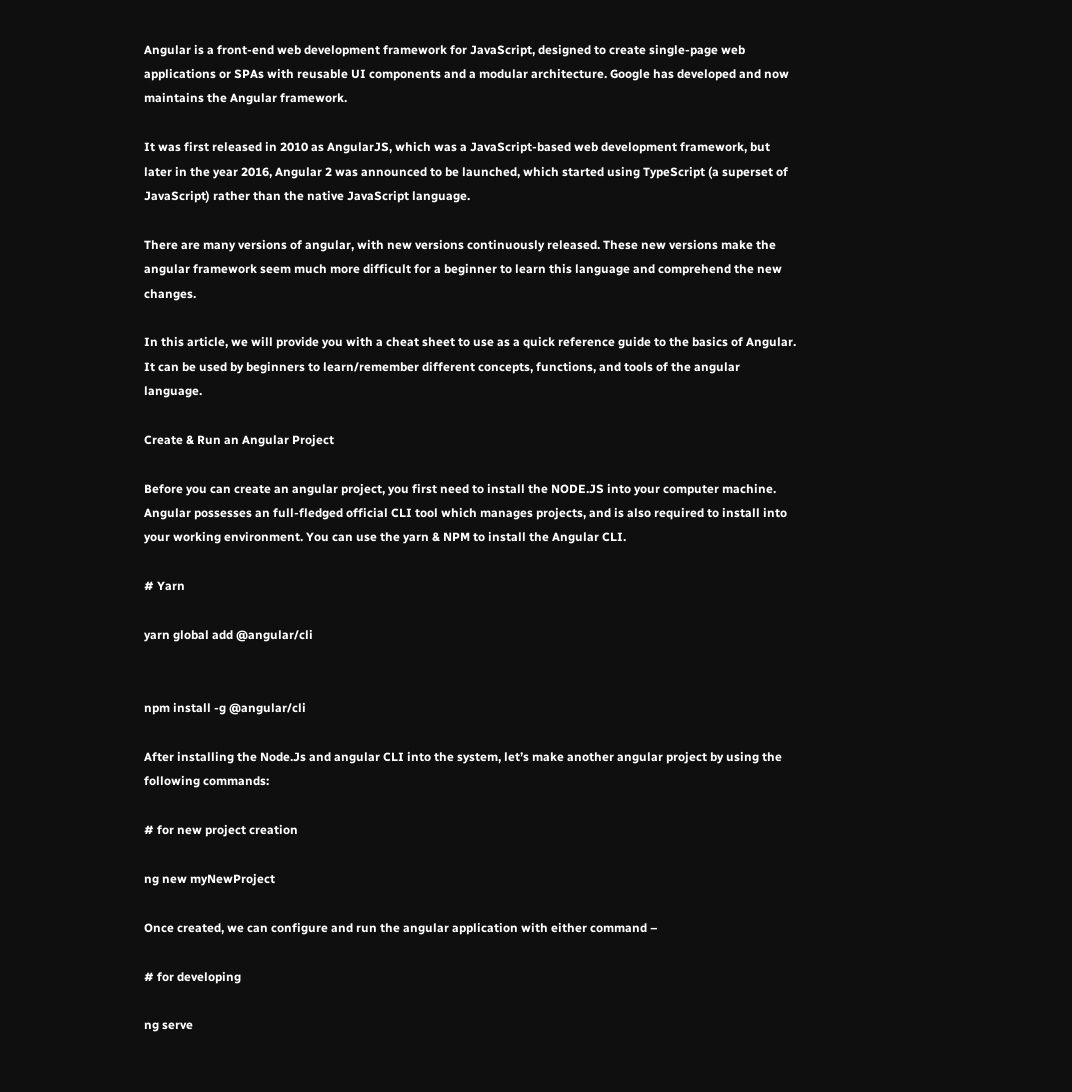Angular is a front-end web development framework for JavaScript, designed to create single-page web applications or SPAs with reusable UI components and a modular architecture. Google has developed and now maintains the Angular framework.

It was first released in 2010 as AngularJS, which was a JavaScript-based web development framework, but later in the year 2016, Angular 2 was announced to be launched, which started using TypeScript (a superset of JavaScript) rather than the native JavaScript language.

There are many versions of angular, with new versions continuously released. These new versions make the angular framework seem much more difficult for a beginner to learn this language and comprehend the new changes.

In this article, we will provide you with a cheat sheet to use as a quick reference guide to the basics of Angular. It can be used by beginners to learn/remember different concepts, functions, and tools of the angular language.

Create & Run an Angular Project

Before you can create an angular project, you first need to install the NODE.JS into your computer machine. Angular possesses an full-fledged official CLI tool which manages projects, and is also required to install into your working environment. You can use the yarn & NPM to install the Angular CLI.

# Yarn

yarn global add @angular/cli


npm install -g @angular/cli

After installing the Node.Js and angular CLI into the system, let’s make another angular project by using the following commands:

# for new project creation

ng new myNewProject

Once created, we can configure and run the angular application with either command –

# for developing

ng serve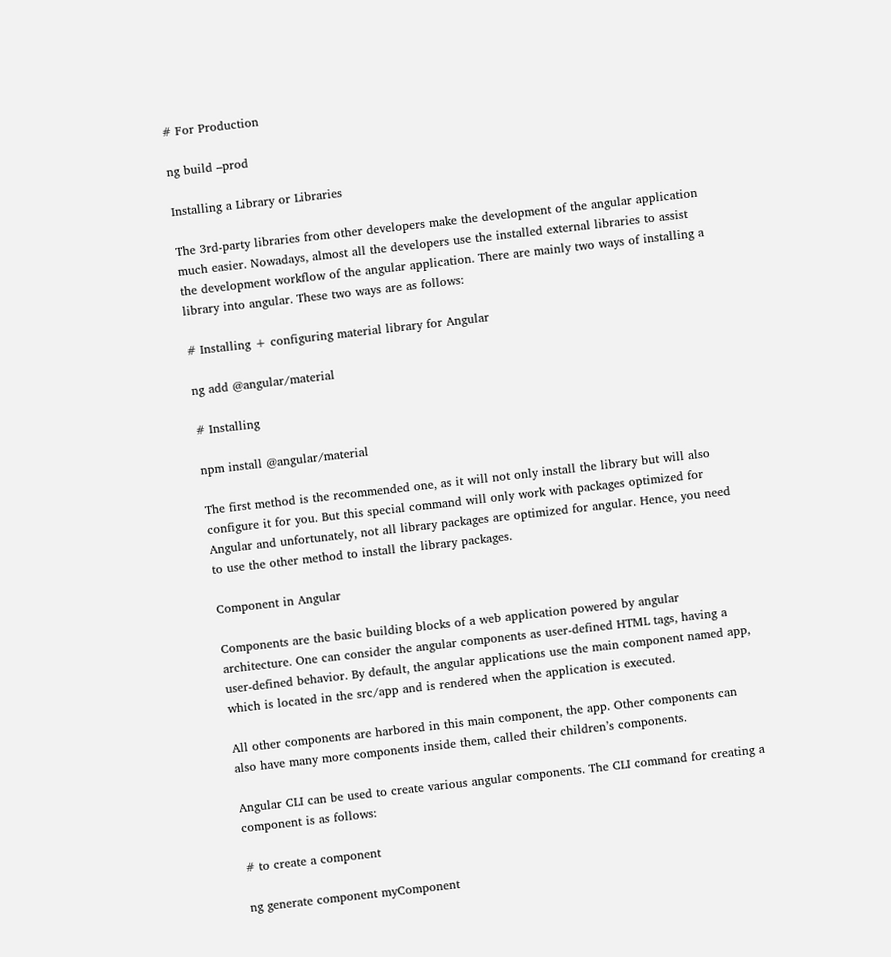# For Production

ng build –prod

Installing a Library or Libraries

The 3rd-party libraries from other developers make the development of the angular application much easier. Nowadays, almost all the developers use the installed external libraries to assist the development workflow of the angular application. There are mainly two ways of installing a library into angular. These two ways are as follows:

# Installing + configuring material library for Angular

ng add @angular/material

# Installing

npm install @angular/material

The first method is the recommended one, as it will not only install the library but will also configure it for you. But this special command will only work with packages optimized for Angular and unfortunately, not all library packages are optimized for angular. Hence, you need to use the other method to install the library packages.

Component in Angular

Components are the basic building blocks of a web application powered by angular architecture. One can consider the angular components as user-defined HTML tags, having a user-defined behavior. By default, the angular applications use the main component named app, which is located in the src/app and is rendered when the application is executed.

All other components are harbored in this main component, the app. Other components can also have many more components inside them, called their children’s components.

Angular CLI can be used to create various angular components. The CLI command for creating a component is as follows:

# to create a component

ng generate component myComponent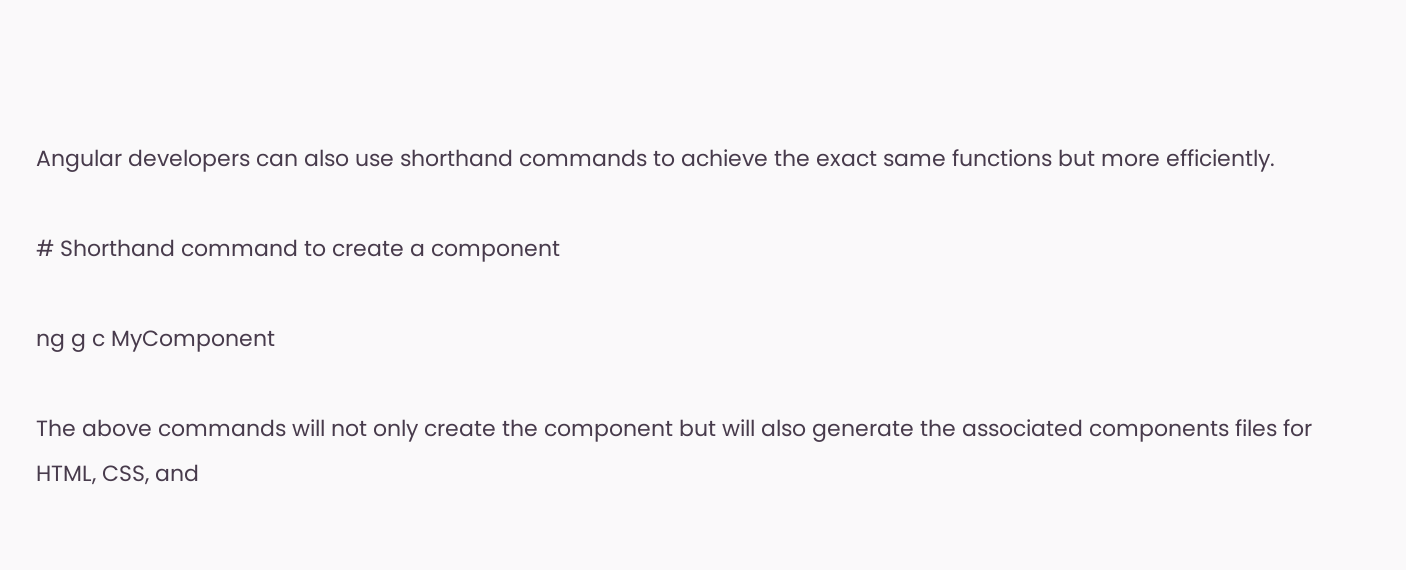Angular developers can also use shorthand commands to achieve the exact same functions but more efficiently.

# Shorthand command to create a component

ng g c MyComponent

The above commands will not only create the component but will also generate the associated components files for HTML, CSS, and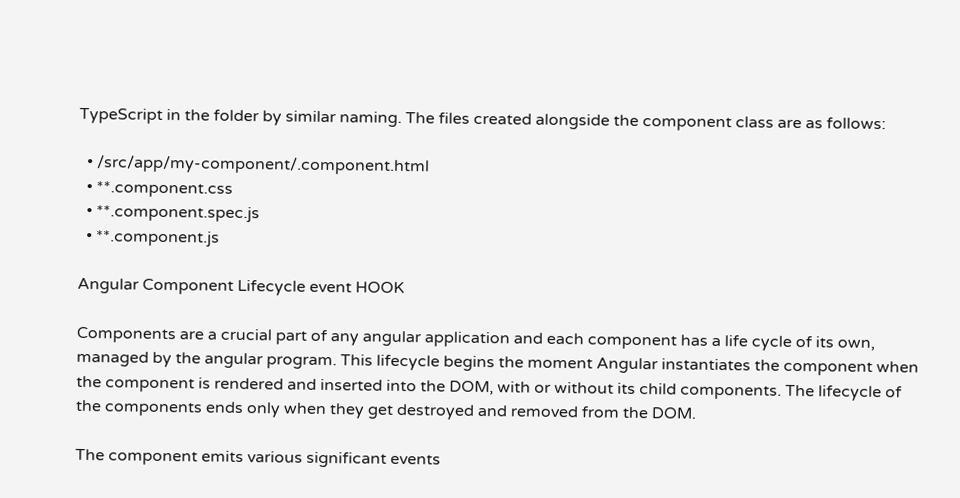TypeScript in the folder by similar naming. The files created alongside the component class are as follows:

  • /src/app/my-component/.component.html
  • **.component.css
  • **.component.spec.js
  • **.component.js

Angular Component Lifecycle event HOOK

Components are a crucial part of any angular application and each component has a life cycle of its own, managed by the angular program. This lifecycle begins the moment Angular instantiates the component when the component is rendered and inserted into the DOM, with or without its child components. The lifecycle of the components ends only when they get destroyed and removed from the DOM.

The component emits various significant events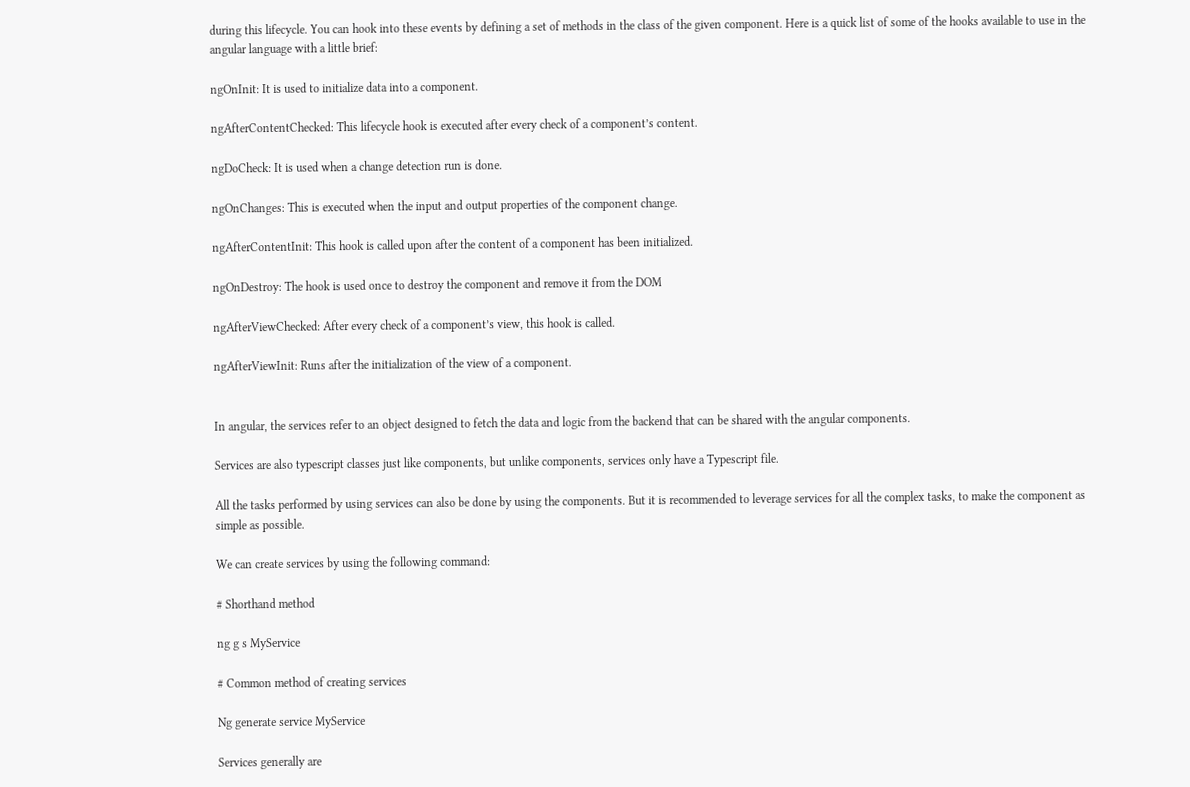during this lifecycle. You can hook into these events by defining a set of methods in the class of the given component. Here is a quick list of some of the hooks available to use in the angular language with a little brief:

ngOnInit: It is used to initialize data into a component.

ngAfterContentChecked: This lifecycle hook is executed after every check of a component’s content.

ngDoCheck: It is used when a change detection run is done.

ngOnChanges: This is executed when the input and output properties of the component change.

ngAfterContentInit: This hook is called upon after the content of a component has been initialized.

ngOnDestroy: The hook is used once to destroy the component and remove it from the DOM

ngAfterViewChecked: After every check of a component’s view, this hook is called.

ngAfterViewInit: Runs after the initialization of the view of a component.


In angular, the services refer to an object designed to fetch the data and logic from the backend that can be shared with the angular components.

Services are also typescript classes just like components, but unlike components, services only have a Typescript file.

All the tasks performed by using services can also be done by using the components. But it is recommended to leverage services for all the complex tasks, to make the component as simple as possible.

We can create services by using the following command:

# Shorthand method

ng g s MyService

# Common method of creating services

Ng generate service MyService

Services generally are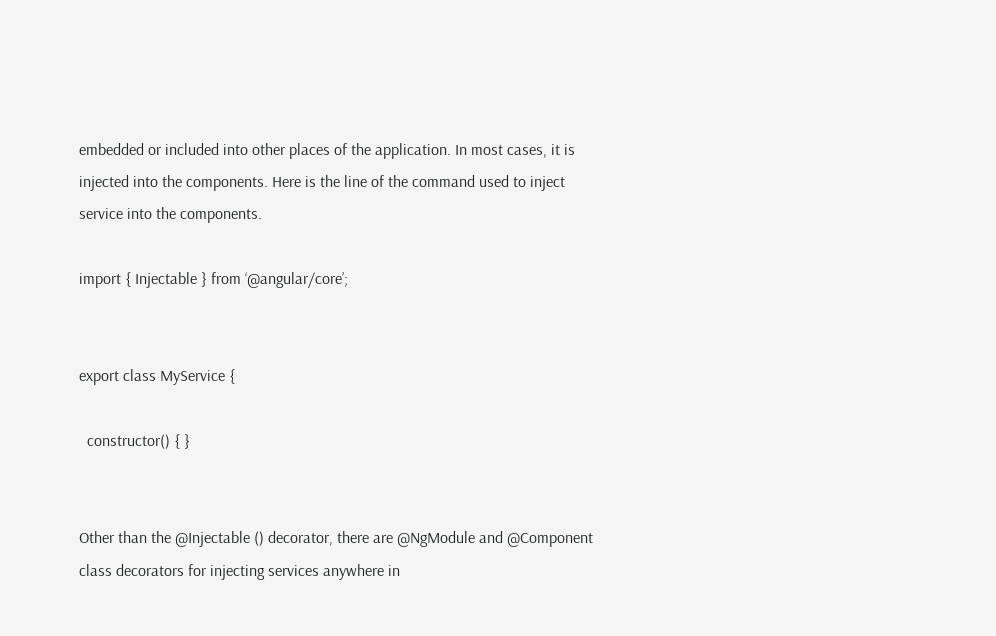embedded or included into other places of the application. In most cases, it is injected into the components. Here is the line of the command used to inject service into the components.

import { Injectable } from ‘@angular/core’;


export class MyService {

  constructor() { }


Other than the @Injectable () decorator, there are @NgModule and @Component class decorators for injecting services anywhere in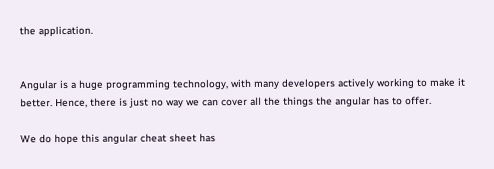the application.


Angular is a huge programming technology, with many developers actively working to make it better. Hence, there is just no way we can cover all the things the angular has to offer.

We do hope this angular cheat sheet has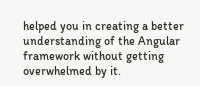helped you in creating a better understanding of the Angular framework without getting overwhelmed by it.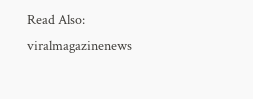Read Also: viralmagazinenews